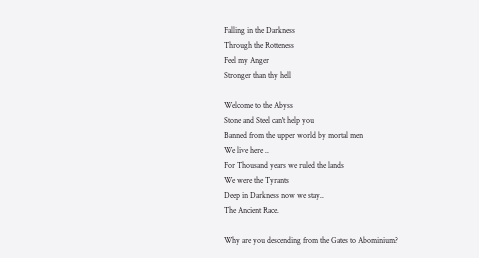Falling in the Darkness
Through the Rotteness
Feel my Anger
Stronger than thy hell

Welcome to the Abyss
Stone and Steel can't help you
Banned from the upper world by mortal men
We live here ..
For Thousand years we ruled the lands
We were the Tyrants
Deep in Darkness now we stay..
The Ancient Race.

Why are you descending from the Gates to Abominium?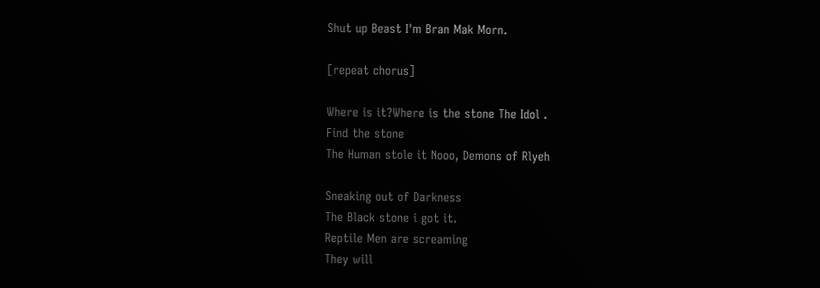Shut up Beast I'm Bran Mak Morn.

[repeat chorus]

Where is it?Where is the stone The Idol .
Find the stone
The Human stole it Nooo, Demons of Rlyeh

Sneaking out of Darkness
The Black stone i got it.
Reptile Men are screaming
They will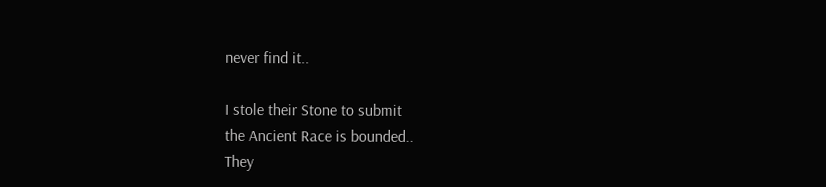never find it..

I stole their Stone to submit
the Ancient Race is bounded..
They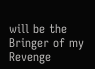will be the Bringer of my Revenge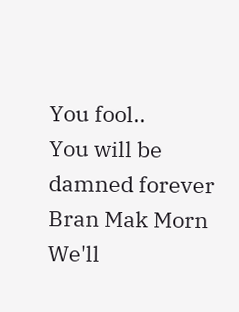You fool..
You will be damned forever
Bran Mak Morn
We'll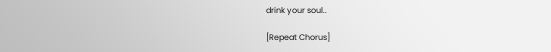drink your soul..

[Repeat Chorus]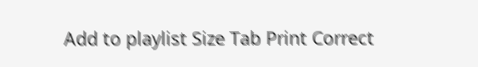Add to playlist Size Tab Print Correct